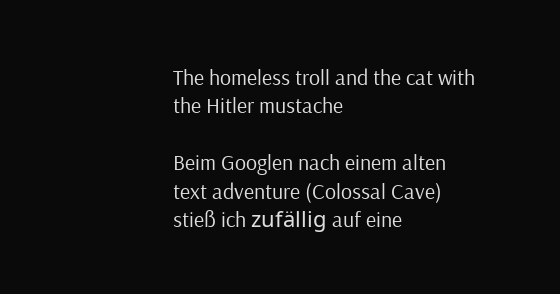The homeless troll and the cat with the Hitler mustache

Beim Googlen nach einem alten text adventure (Colossal Cave) stieß ich zufällig auf eine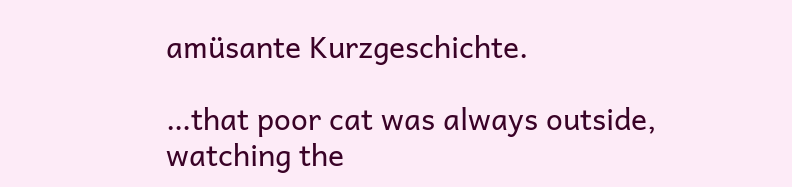amüsante Kurzgeschichte.

…that poor cat was always outside, watching the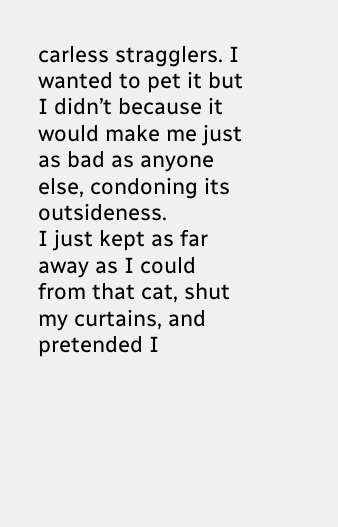carless stragglers. I wanted to pet it but I didn’t because it would make me just as bad as anyone else, condoning its outsideness.
I just kept as far away as I could from that cat, shut my curtains, and pretended I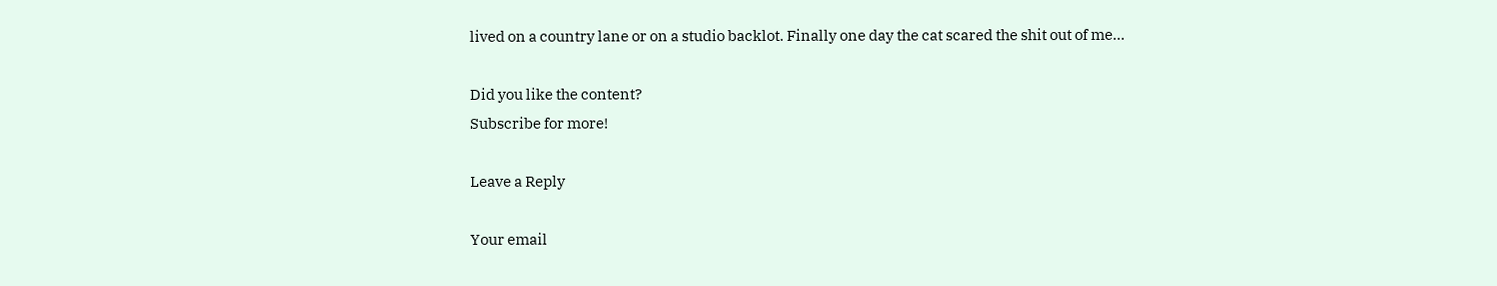lived on a country lane or on a studio backlot. Finally one day the cat scared the shit out of me…

Did you like the content?
Subscribe for more!

Leave a Reply

Your email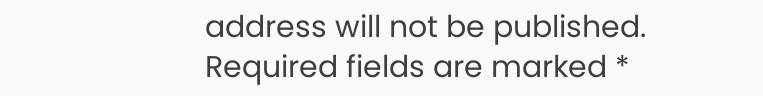address will not be published. Required fields are marked *